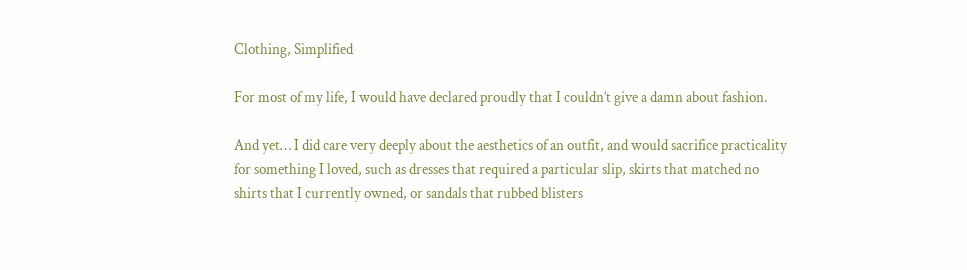Clothing, Simplified

For most of my life, I would have declared proudly that I couldn’t give a damn about fashion.

And yet… I did care very deeply about the aesthetics of an outfit, and would sacrifice practicality for something I loved, such as dresses that required a particular slip, skirts that matched no shirts that I currently owned, or sandals that rubbed blisters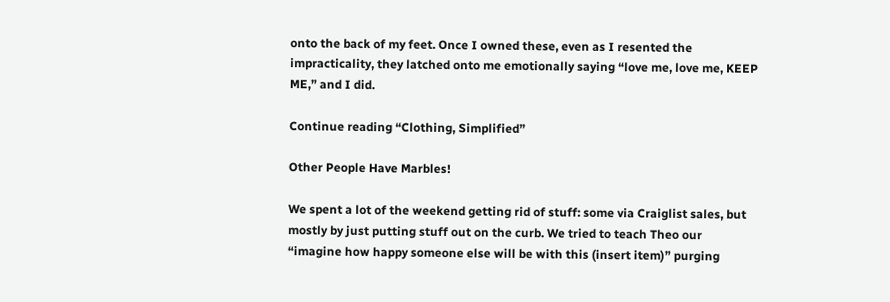onto the back of my feet. Once I owned these, even as I resented the impracticality, they latched onto me emotionally saying “love me, love me, KEEP ME,” and I did.

Continue reading “Clothing, Simplified”

Other People Have Marbles!

We spent a lot of the weekend getting rid of stuff: some via Craiglist sales, but mostly by just putting stuff out on the curb. We tried to teach Theo our “imagine how happy someone else will be with this (insert item)” purging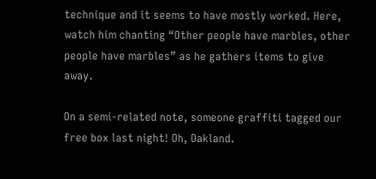technique and it seems to have mostly worked. Here, watch him chanting “Other people have marbles, other people have marbles” as he gathers items to give away.

On a semi-related note, someone graffiti tagged our free box last night! Oh, Oakland.